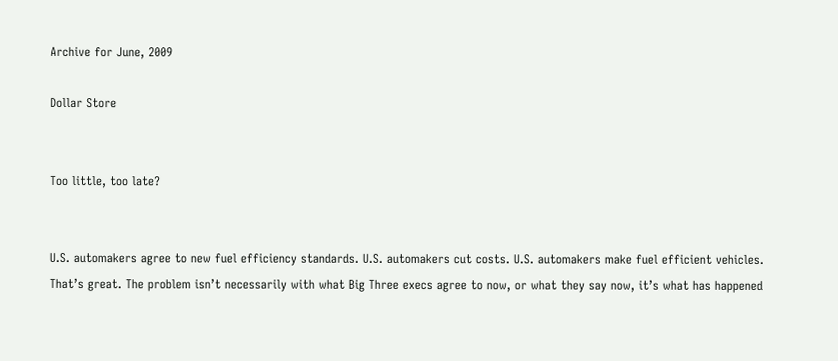Archive for June, 2009

Dollar Store


Too little, too late?


U.S. automakers agree to new fuel efficiency standards. U.S. automakers cut costs. U.S. automakers make fuel efficient vehicles. That’s great. The problem isn’t necessarily with what Big Three execs agree to now, or what they say now, it’s what has happened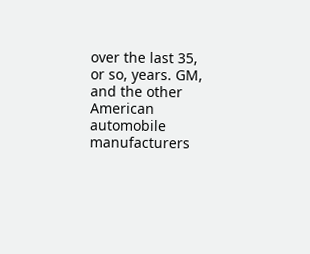over the last 35, or so, years. GM, and the other American automobile manufacturers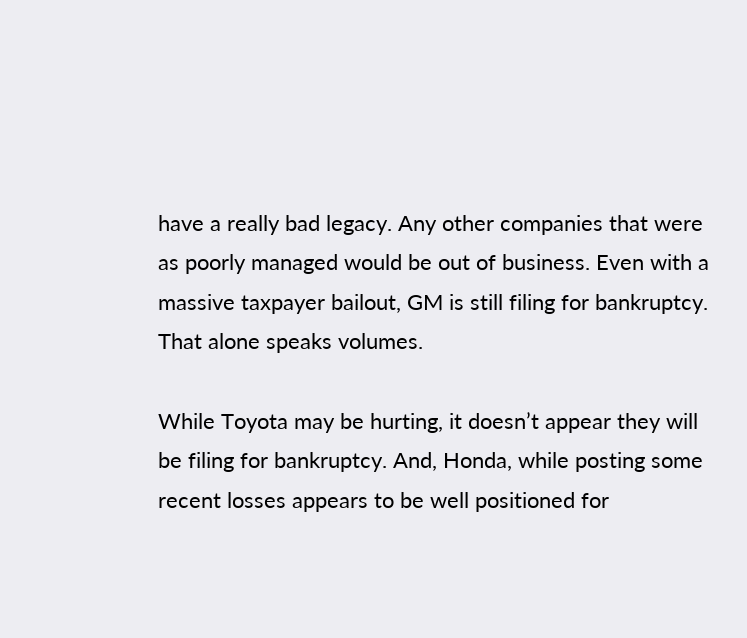have a really bad legacy. Any other companies that were as poorly managed would be out of business. Even with a massive taxpayer bailout, GM is still filing for bankruptcy. That alone speaks volumes.

While Toyota may be hurting, it doesn’t appear they will be filing for bankruptcy. And, Honda, while posting some recent losses appears to be well positioned for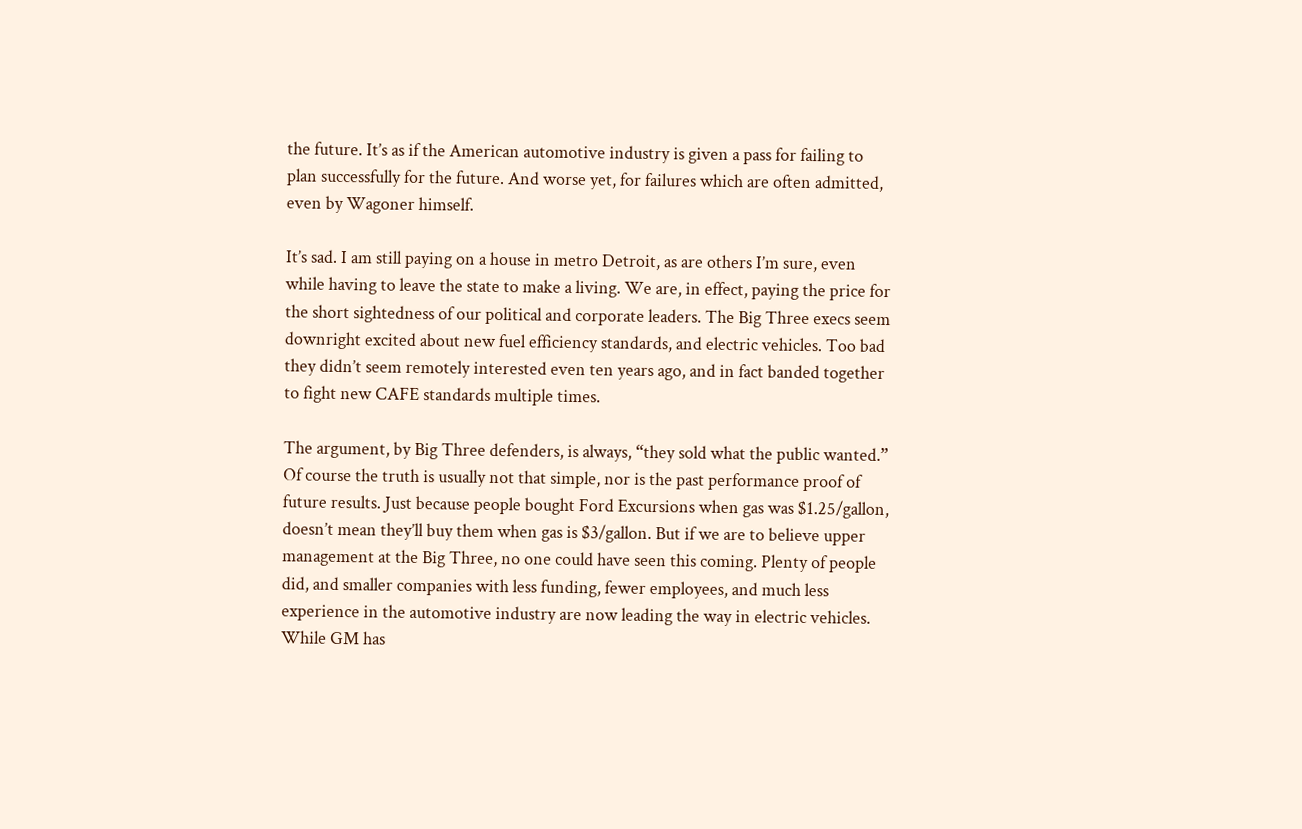the future. It’s as if the American automotive industry is given a pass for failing to plan successfully for the future. And worse yet, for failures which are often admitted, even by Wagoner himself.

It’s sad. I am still paying on a house in metro Detroit, as are others I’m sure, even while having to leave the state to make a living. We are, in effect, paying the price for the short sightedness of our political and corporate leaders. The Big Three execs seem downright excited about new fuel efficiency standards, and electric vehicles. Too bad they didn’t seem remotely interested even ten years ago, and in fact banded together to fight new CAFE standards multiple times.

The argument, by Big Three defenders, is always, “they sold what the public wanted.” Of course the truth is usually not that simple, nor is the past performance proof of future results. Just because people bought Ford Excursions when gas was $1.25/gallon, doesn’t mean they’ll buy them when gas is $3/gallon. But if we are to believe upper management at the Big Three, no one could have seen this coming. Plenty of people did, and smaller companies with less funding, fewer employees, and much less experience in the automotive industry are now leading the way in electric vehicles. While GM has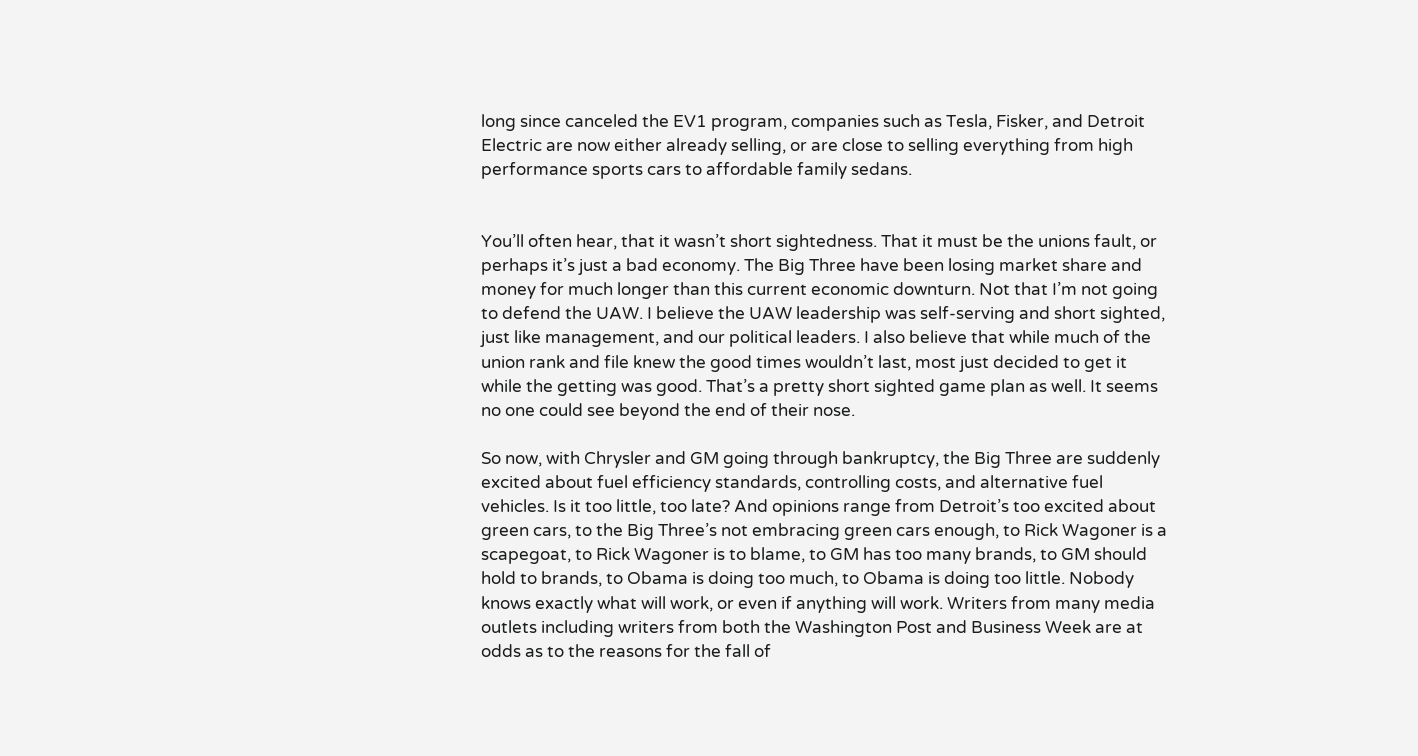long since canceled the EV1 program, companies such as Tesla, Fisker, and Detroit Electric are now either already selling, or are close to selling everything from high performance sports cars to affordable family sedans.


You’ll often hear, that it wasn’t short sightedness. That it must be the unions fault, or perhaps it’s just a bad economy. The Big Three have been losing market share and money for much longer than this current economic downturn. Not that I’m not going to defend the UAW. I believe the UAW leadership was self-serving and short sighted, just like management, and our political leaders. I also believe that while much of the union rank and file knew the good times wouldn’t last, most just decided to get it while the getting was good. That’s a pretty short sighted game plan as well. It seems no one could see beyond the end of their nose.

So now, with Chrysler and GM going through bankruptcy, the Big Three are suddenly excited about fuel efficiency standards, controlling costs, and alternative fuel vehicles. Is it too little, too late? And opinions range from Detroit’s too excited about green cars, to the Big Three’s not embracing green cars enough, to Rick Wagoner is a scapegoat, to Rick Wagoner is to blame, to GM has too many brands, to GM should hold to brands, to Obama is doing too much, to Obama is doing too little. Nobody knows exactly what will work, or even if anything will work. Writers from many media outlets including writers from both the Washington Post and Business Week are at odds as to the reasons for the fall of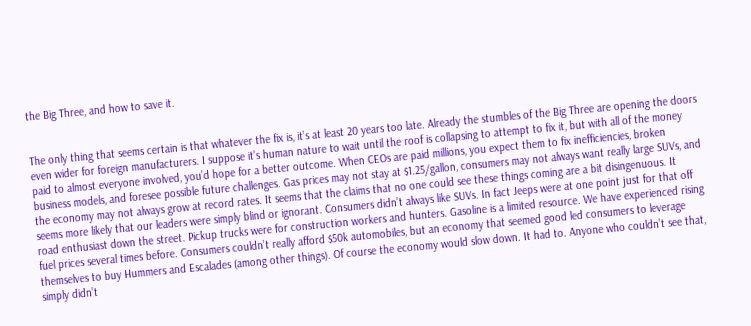the Big Three, and how to save it.


The only thing that seems certain is that whatever the fix is, it’s at least 20 years too late. Already the stumbles of the Big Three are opening the doors even wider for foreign manufacturers. I suppose it’s human nature to wait until the roof is collapsing to attempt to fix it, but with all of the money paid to almost everyone involved, you’d hope for a better outcome. When CEOs are paid millions, you expect them to fix inefficiencies, broken business models, and foresee possible future challenges. Gas prices may not stay at $1.25/gallon, consumers may not always want really large SUVs, and the economy may not always grow at record rates. It seems that the claims that no one could see these things coming are a bit disingenuous. It seems more likely that our leaders were simply blind or ignorant. Consumers didn’t always like SUVs. In fact Jeeps were at one point just for that off road enthusiast down the street. Pickup trucks were for construction workers and hunters. Gasoline is a limited resource. We have experienced rising fuel prices several times before. Consumers couldn’t really afford $50k automobiles, but an economy that seemed good led consumers to leverage themselves to buy Hummers and Escalades (among other things). Of course the economy would slow down. It had to. Anyone who couldn’t see that, simply didn’t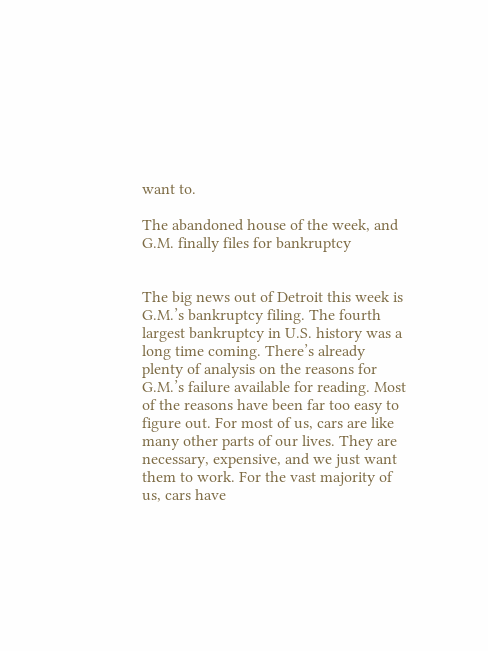want to.

The abandoned house of the week, and G.M. finally files for bankruptcy


The big news out of Detroit this week is G.M.’s bankruptcy filing. The fourth largest bankruptcy in U.S. history was a long time coming. There’s already plenty of analysis on the reasons for G.M.’s failure available for reading. Most of the reasons have been far too easy to figure out. For most of us, cars are like many other parts of our lives. They are necessary, expensive, and we just want them to work. For the vast majority of us, cars have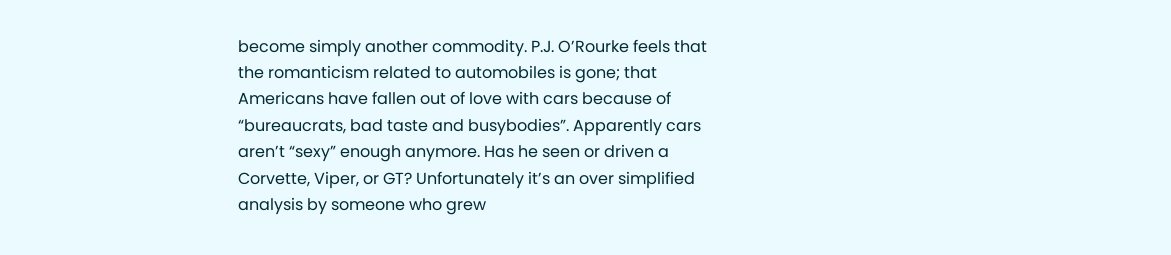become simply another commodity. P.J. O’Rourke feels that the romanticism related to automobiles is gone; that Americans have fallen out of love with cars because of “bureaucrats, bad taste and busybodies”. Apparently cars aren’t “sexy” enough anymore. Has he seen or driven a Corvette, Viper, or GT? Unfortunately it’s an over simplified analysis by someone who grew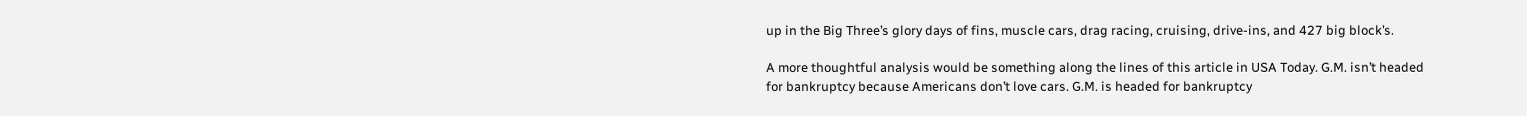up in the Big Three’s glory days of fins, muscle cars, drag racing, cruising, drive-ins, and 427 big block’s.

A more thoughtful analysis would be something along the lines of this article in USA Today. G.M. isn’t headed for bankruptcy because Americans don’t love cars. G.M. is headed for bankruptcy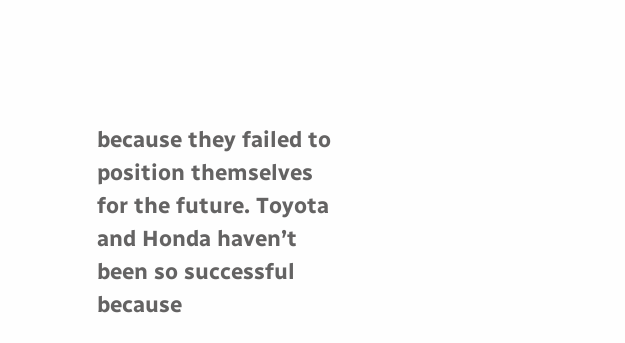because they failed to position themselves for the future. Toyota and Honda haven’t been so successful because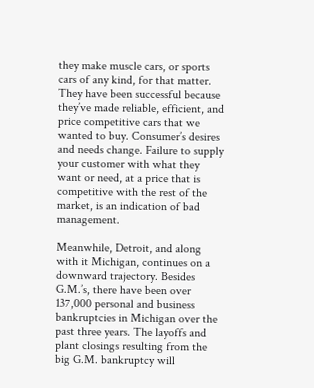they make muscle cars, or sports cars of any kind, for that matter. They have been successful because they’ve made reliable, efficient, and price competitive cars that we wanted to buy. Consumer’s desires and needs change. Failure to supply your customer with what they want or need, at a price that is competitive with the rest of the market, is an indication of bad management.

Meanwhile, Detroit, and along with it Michigan, continues on a downward trajectory. Besides G.M.’s, there have been over 137,000 personal and business bankruptcies in Michigan over the past three years. The layoffs and plant closings resulting from the big G.M. bankruptcy will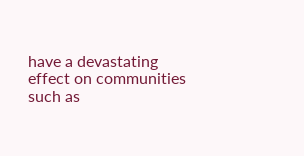have a devastating effect on communities such as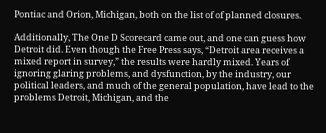Pontiac and Orion, Michigan, both on the list of of planned closures.

Additionally, The One D Scorecard came out, and one can guess how Detroit did. Even though the Free Press says, “Detroit area receives a mixed report in survey,” the results were hardly mixed. Years of ignoring glaring problems, and dysfunction, by the industry, our political leaders, and much of the general population, have lead to the problems Detroit, Michigan, and the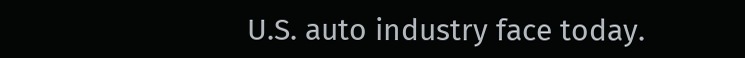U.S. auto industry face today.